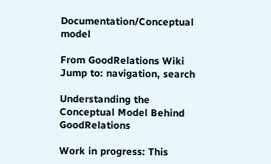Documentation/Conceptual model

From GoodRelations Wiki
Jump to: navigation, search

Understanding the Conceptual Model Behind GoodRelations

Work in progress: This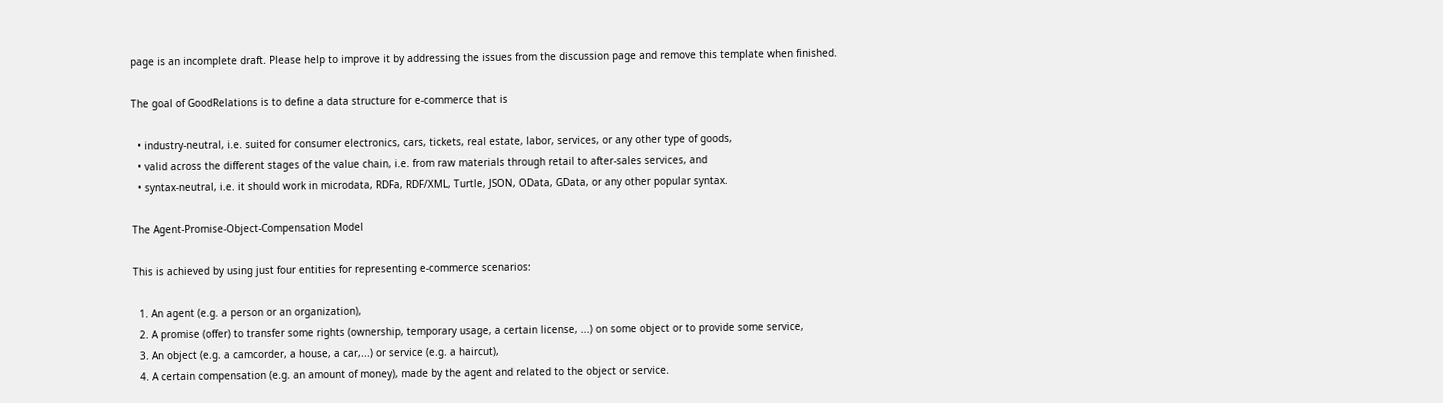page is an incomplete draft. Please help to improve it by addressing the issues from the discussion page and remove this template when finished.

The goal of GoodRelations is to define a data structure for e-commerce that is

  • industry-neutral, i.e. suited for consumer electronics, cars, tickets, real estate, labor, services, or any other type of goods,
  • valid across the different stages of the value chain, i.e. from raw materials through retail to after-sales services, and
  • syntax-neutral, i.e. it should work in microdata, RDFa, RDF/XML, Turtle, JSON, OData, GData, or any other popular syntax.

The Agent-Promise-Object-Compensation Model

This is achieved by using just four entities for representing e-commerce scenarios:

  1. An agent (e.g. a person or an organization),
  2. A promise (offer) to transfer some rights (ownership, temporary usage, a certain license, ...) on some object or to provide some service,
  3. An object (e.g. a camcorder, a house, a car,...) or service (e.g. a haircut),
  4. A certain compensation (e.g. an amount of money), made by the agent and related to the object or service.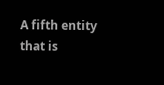A fifth entity that is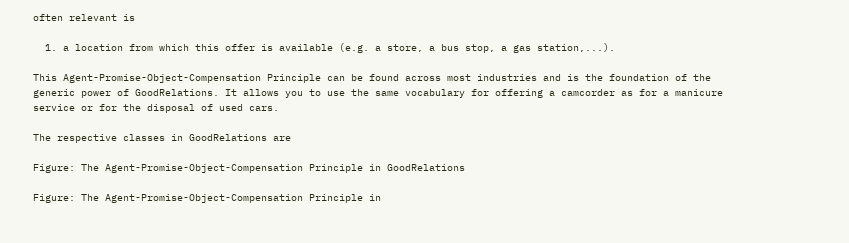often relevant is

  1. a location from which this offer is available (e.g. a store, a bus stop, a gas station,...).

This Agent-Promise-Object-Compensation Principle can be found across most industries and is the foundation of the generic power of GoodRelations. It allows you to use the same vocabulary for offering a camcorder as for a manicure service or for the disposal of used cars.

The respective classes in GoodRelations are

Figure: The Agent-Promise-Object-Compensation Principle in GoodRelations

Figure: The Agent-Promise-Object-Compensation Principle in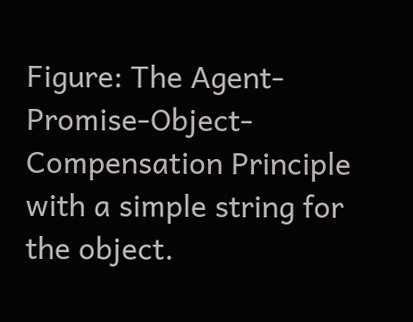Figure: The Agent-Promise-Object-Compensation Principle with a simple string for the object.